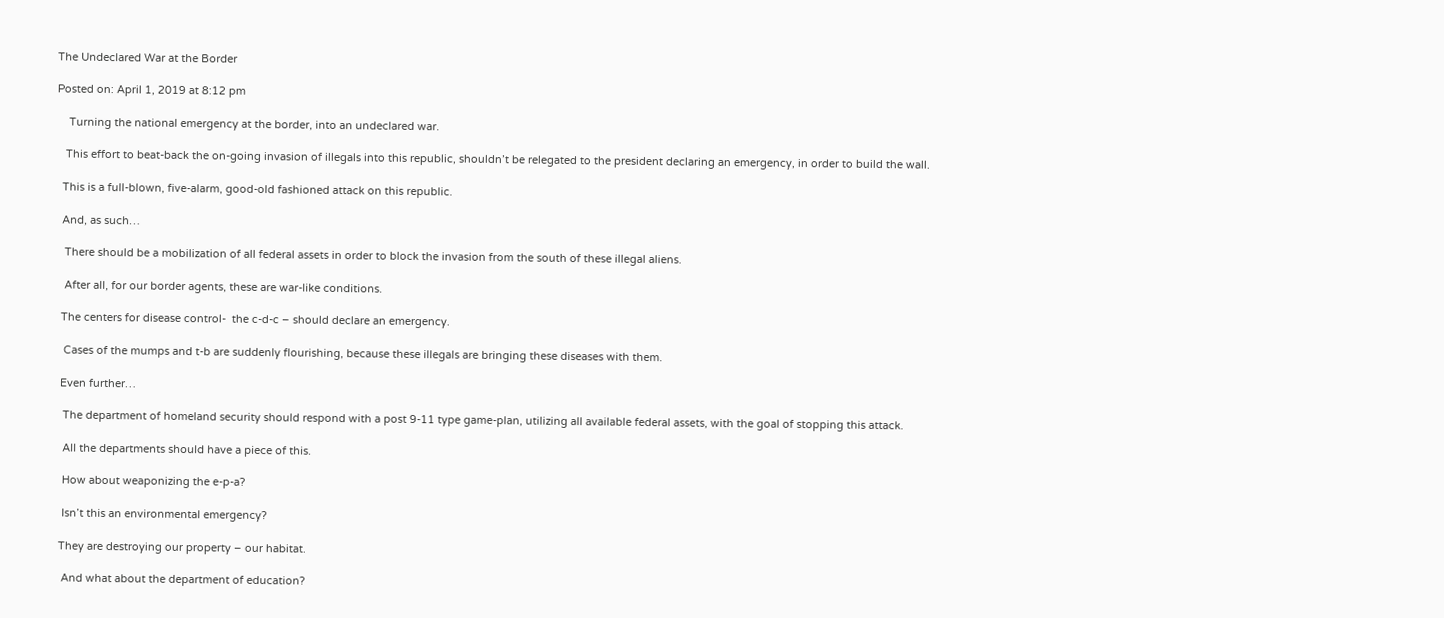The Undeclared War at the Border

Posted on: April 1, 2019 at 8:12 pm

    Turning the national emergency at the border, into an undeclared war.

   This effort to beat-back the on-going invasion of illegals into this republic, shouldn’t be relegated to the president declaring an emergency, in order to build the wall.

  This is a full-blown, five-alarm, good-old fashioned attack on this republic.

  And, as such…

   There should be a mobilization of all federal assets in order to block the invasion from the south of these illegal aliens.

   After all, for our border agents, these are war-like conditions.

  The centers for disease control-  the c-d-c – should declare an emergency.

   Cases of the mumps and t-b are suddenly flourishing, because these illegals are bringing these diseases with them.

  Even further…

   The department of homeland security should respond with a post 9-11 type game-plan, utilizing all available federal assets, with the goal of stopping this attack.

   All the departments should have a piece of this.

   How about weaponizing the e-p-a?

   Isn’t this an environmental emergency?

  They are destroying our property – our habitat.

   And what about the department of education?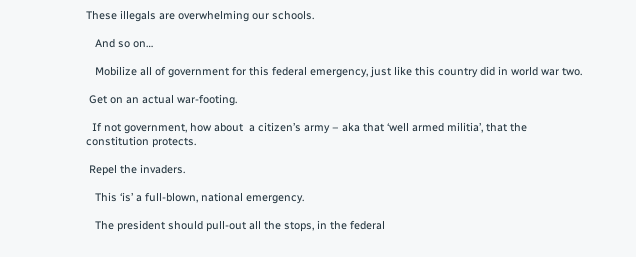These illegals are overwhelming our schools.

   And so on…

   Mobilize all of government for this federal emergency, just like this country did in world war two.

 Get on an actual war-footing.

  If not government, how about  a citizen’s army – aka that ‘well armed militia’, that the constitution protects.

 Repel the invaders.

   This ‘is’ a full-blown, national emergency.

   The president should pull-out all the stops, in the federal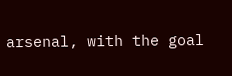arsenal, with the goal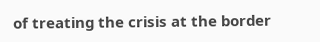of treating the crisis at the border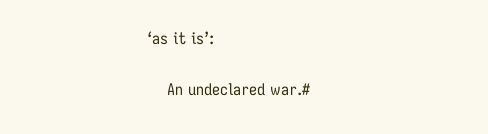‘as it is’:

    An undeclared war.#